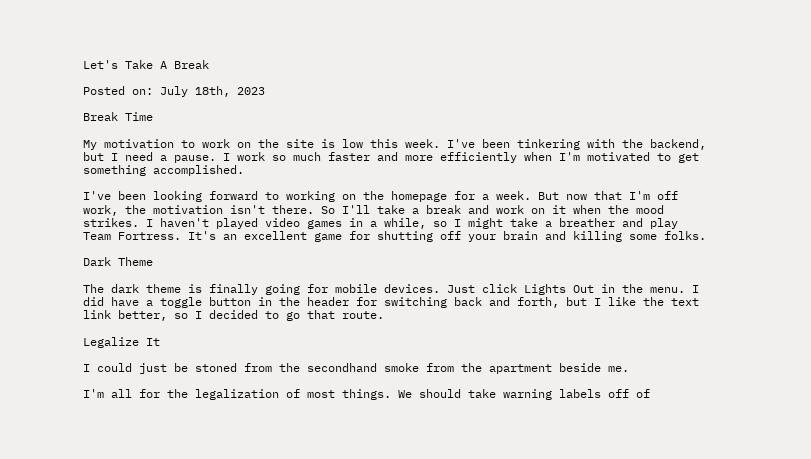Let's Take A Break

Posted on: July 18th, 2023

Break Time

My motivation to work on the site is low this week. I've been tinkering with the backend, but I need a pause. I work so much faster and more efficiently when I'm motivated to get something accomplished.

I've been looking forward to working on the homepage for a week. But now that I'm off work, the motivation isn't there. So I'll take a break and work on it when the mood strikes. I haven't played video games in a while, so I might take a breather and play Team Fortress. It's an excellent game for shutting off your brain and killing some folks.

Dark Theme

The dark theme is finally going for mobile devices. Just click Lights Out in the menu. I did have a toggle button in the header for switching back and forth, but I like the text link better, so I decided to go that route.

Legalize It

I could just be stoned from the secondhand smoke from the apartment beside me.

I'm all for the legalization of most things. We should take warning labels off of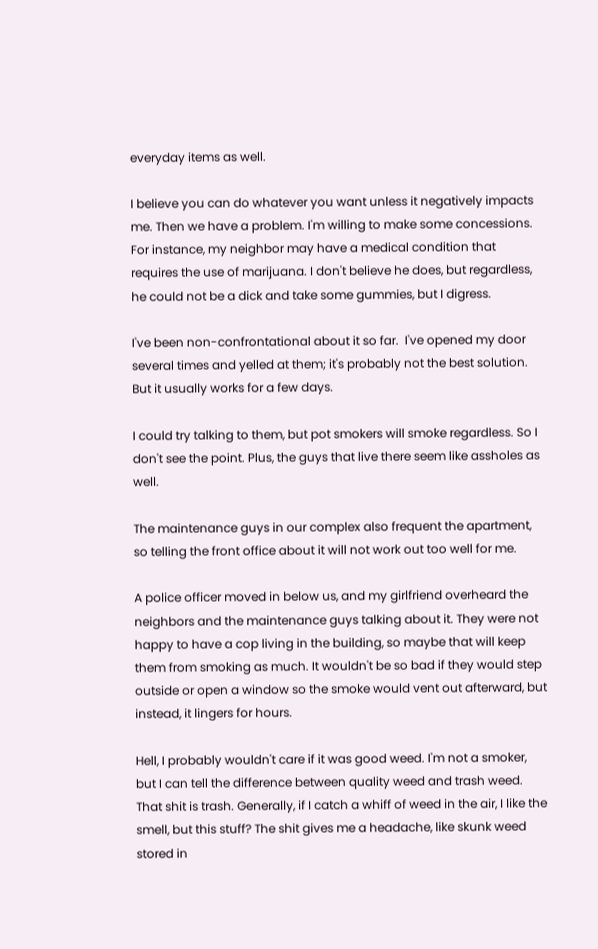everyday items as well.

I believe you can do whatever you want unless it negatively impacts me. Then we have a problem. I'm willing to make some concessions. For instance, my neighbor may have a medical condition that requires the use of marijuana. I don't believe he does, but regardless, he could not be a dick and take some gummies, but I digress.

I've been non-confrontational about it so far.  I've opened my door several times and yelled at them; it's probably not the best solution. But it usually works for a few days.

I could try talking to them, but pot smokers will smoke regardless. So I don't see the point. Plus, the guys that live there seem like assholes as well.

The maintenance guys in our complex also frequent the apartment, so telling the front office about it will not work out too well for me.

A police officer moved in below us, and my girlfriend overheard the neighbors and the maintenance guys talking about it. They were not happy to have a cop living in the building, so maybe that will keep them from smoking as much. It wouldn't be so bad if they would step outside or open a window so the smoke would vent out afterward, but instead, it lingers for hours.

Hell, I probably wouldn't care if it was good weed. I'm not a smoker, but I can tell the difference between quality weed and trash weed. That shit is trash. Generally, if I catch a whiff of weed in the air, I like the smell, but this stuff? The shit gives me a headache, like skunk weed stored in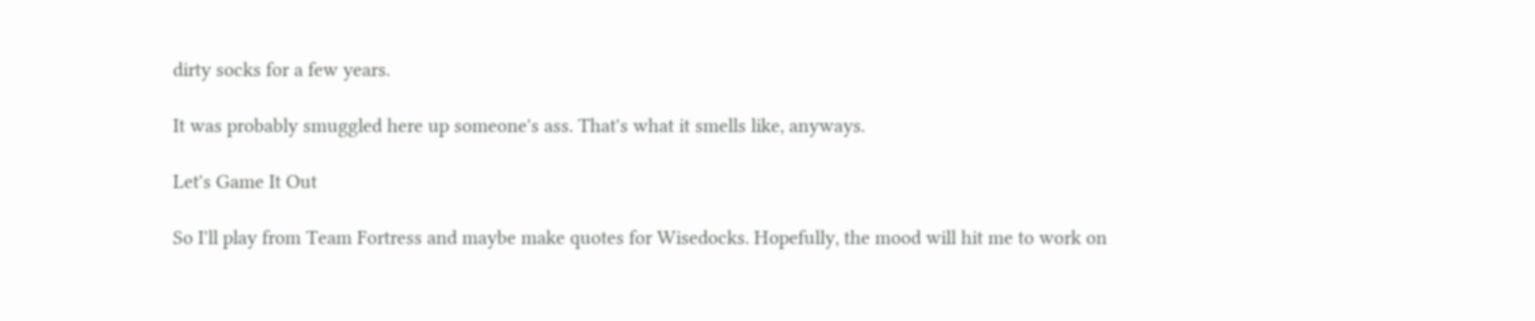dirty socks for a few years.

It was probably smuggled here up someone's ass. That's what it smells like, anyways.

Let's Game It Out

So I'll play from Team Fortress and maybe make quotes for Wisedocks. Hopefully, the mood will hit me to work on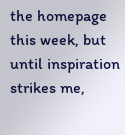the homepage this week, but until inspiration strikes me,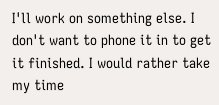I'll work on something else. I don't want to phone it in to get it finished. I would rather take my time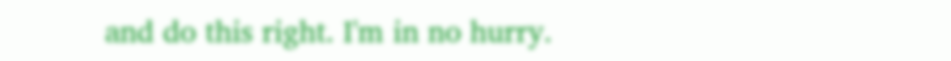and do this right. I'm in no hurry.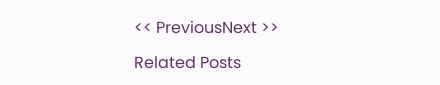<< PreviousNext >>

Related Posts